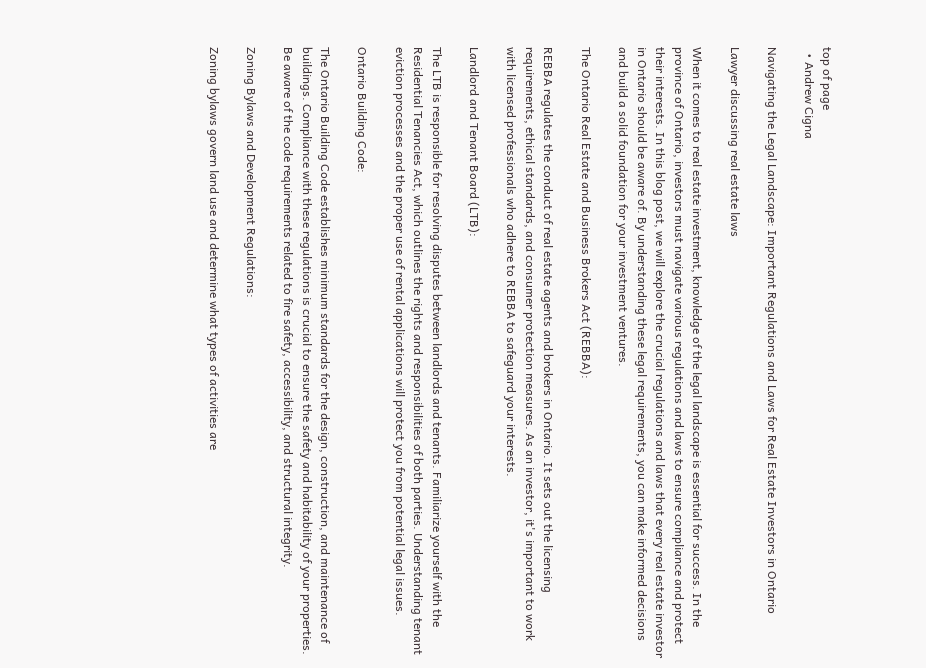top of page
  • Andrew Cigna

Navigating the Legal Landscape: Important Regulations and Laws for Real Estate Investors in Ontario

Lawyer discussing real estate laws

When it comes to real estate investment, knowledge of the legal landscape is essential for success. In the province of Ontario, investors must navigate various regulations and laws to ensure compliance and protect their interests. In this blog post, we will explore the crucial regulations and laws that every real estate investor in Ontario should be aware of. By understanding these legal requirements, you can make informed decisions and build a solid foundation for your investment ventures.

The Ontario Real Estate and Business Brokers Act (REBBA):

REBBA regulates the conduct of real estate agents and brokers in Ontario. It sets out the licensing requirements, ethical standards, and consumer protection measures. As an investor, it's important to work with licensed professionals who adhere to REBBA to safeguard your interests.

Landlord and Tenant Board (LTB):

The LTB is responsible for resolving disputes between landlords and tenants. Familiarize yourself with the Residential Tenancies Act, which outlines the rights and responsibilities of both parties. Understanding tenant eviction processes and the proper use of rental applications will protect you from potential legal issues.

Ontario Building Code:

The Ontario Building Code establishes minimum standards for the design, construction, and maintenance of buildings. Compliance with these regulations is crucial to ensure the safety and habitability of your properties. Be aware of the code requirements related to fire safety, accessibility, and structural integrity.

Zoning Bylaws and Development Regulations:

Zoning bylaws govern land use and determine what types of activities are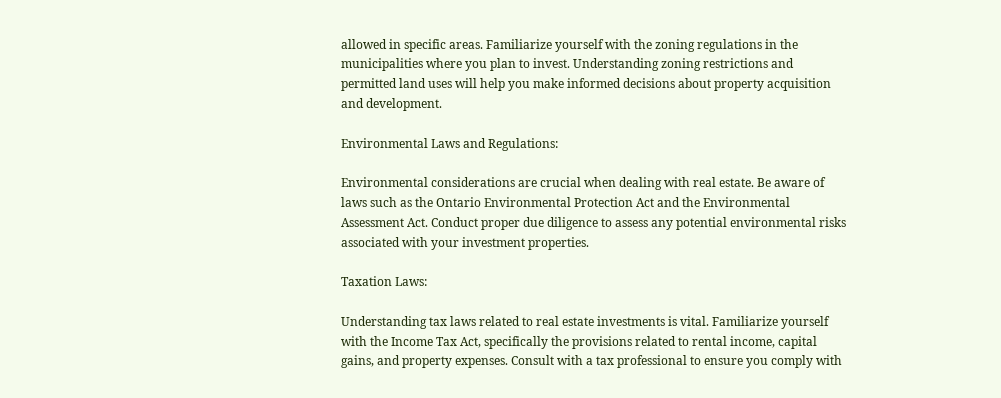allowed in specific areas. Familiarize yourself with the zoning regulations in the municipalities where you plan to invest. Understanding zoning restrictions and permitted land uses will help you make informed decisions about property acquisition and development.

Environmental Laws and Regulations:

Environmental considerations are crucial when dealing with real estate. Be aware of laws such as the Ontario Environmental Protection Act and the Environmental Assessment Act. Conduct proper due diligence to assess any potential environmental risks associated with your investment properties.

Taxation Laws:

Understanding tax laws related to real estate investments is vital. Familiarize yourself with the Income Tax Act, specifically the provisions related to rental income, capital gains, and property expenses. Consult with a tax professional to ensure you comply with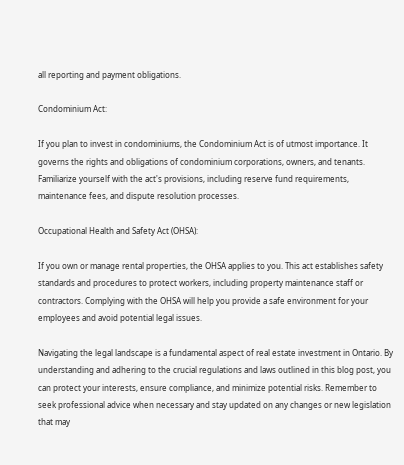all reporting and payment obligations.

Condominium Act:

If you plan to invest in condominiums, the Condominium Act is of utmost importance. It governs the rights and obligations of condominium corporations, owners, and tenants. Familiarize yourself with the act's provisions, including reserve fund requirements, maintenance fees, and dispute resolution processes.

Occupational Health and Safety Act (OHSA):

If you own or manage rental properties, the OHSA applies to you. This act establishes safety standards and procedures to protect workers, including property maintenance staff or contractors. Complying with the OHSA will help you provide a safe environment for your employees and avoid potential legal issues.

Navigating the legal landscape is a fundamental aspect of real estate investment in Ontario. By understanding and adhering to the crucial regulations and laws outlined in this blog post, you can protect your interests, ensure compliance, and minimize potential risks. Remember to seek professional advice when necessary and stay updated on any changes or new legislation that may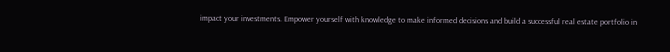impact your investments. Empower yourself with knowledge to make informed decisions and build a successful real estate portfolio in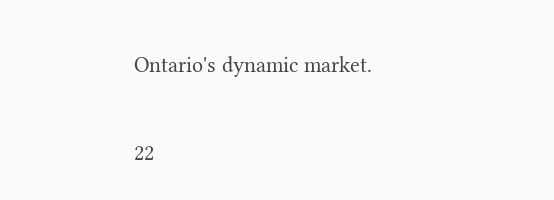Ontario's dynamic market.

22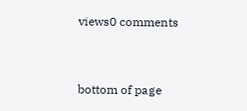views0 comments


bottom of page